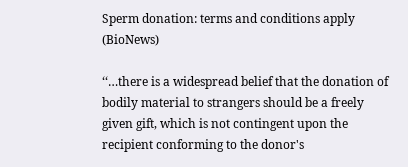Sperm donation: terms and conditions apply (BioNews)

‘‘…there is a widespread belief that the donation of bodily material to strangers should be a freely given gift, which is not contingent upon the recipient conforming to the donor's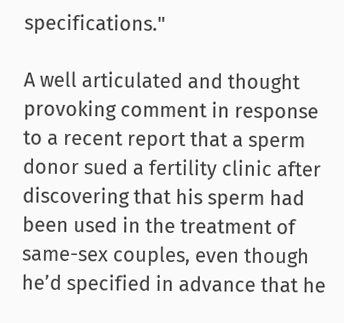specifications."

A well articulated and thought provoking comment in response to a recent report that a sperm donor sued a fertility clinic after discovering that his sperm had been used in the treatment of same-sex couples, even though he’d specified in advance that he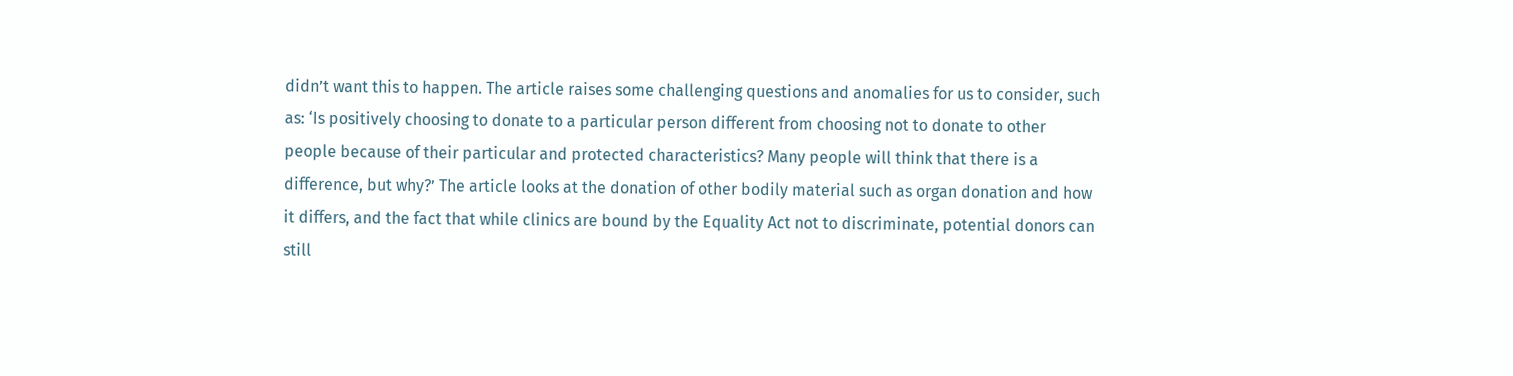didn’t want this to happen. The article raises some challenging questions and anomalies for us to consider, such as: ‘Is positively choosing to donate to a particular person different from choosing not to donate to other people because of their particular and protected characteristics? Many people will think that there is a difference, but why?’ The article looks at the donation of other bodily material such as organ donation and how it differs, and the fact that while clinics are bound by the Equality Act not to discriminate, potential donors can still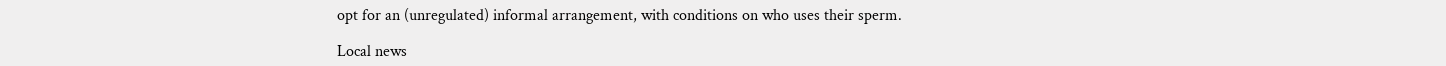opt for an (unregulated) informal arrangement, with conditions on who uses their sperm.

Local news